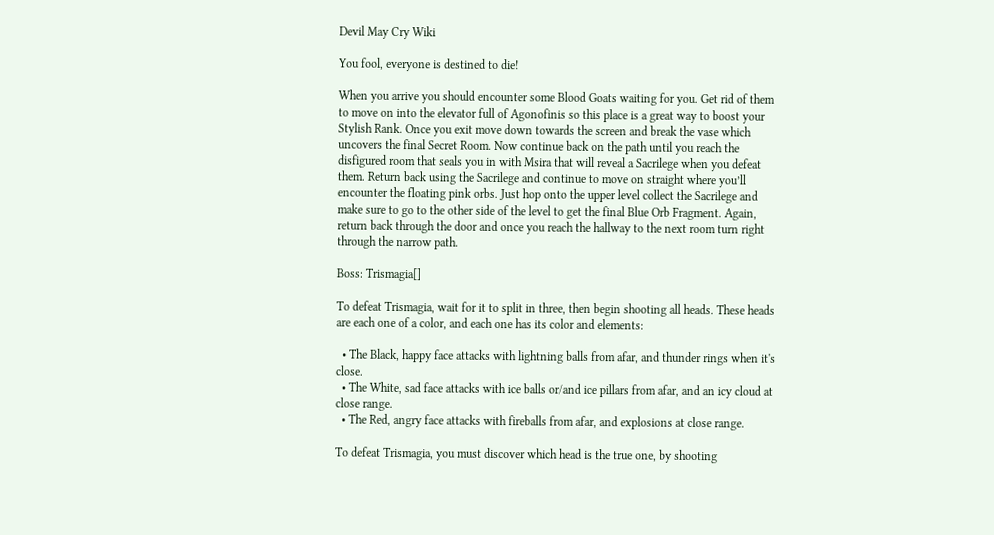Devil May Cry Wiki

You fool, everyone is destined to die!

When you arrive you should encounter some Blood Goats waiting for you. Get rid of them to move on into the elevator full of Agonofinis so this place is a great way to boost your Stylish Rank. Once you exit move down towards the screen and break the vase which uncovers the final Secret Room. Now continue back on the path until you reach the disfigured room that seals you in with Msira that will reveal a Sacrilege when you defeat them. Return back using the Sacrilege and continue to move on straight where you’ll encounter the floating pink orbs. Just hop onto the upper level collect the Sacrilege and make sure to go to the other side of the level to get the final Blue Orb Fragment. Again, return back through the door and once you reach the hallway to the next room turn right through the narrow path.

Boss: Trismagia[]

To defeat Trismagia, wait for it to split in three, then begin shooting all heads. These heads are each one of a color, and each one has its color and elements:

  • The Black, happy face attacks with lightning balls from afar, and thunder rings when it's close.
  • The White, sad face attacks with ice balls or/and ice pillars from afar, and an icy cloud at close range.
  • The Red, angry face attacks with fireballs from afar, and explosions at close range.

To defeat Trismagia, you must discover which head is the true one, by shooting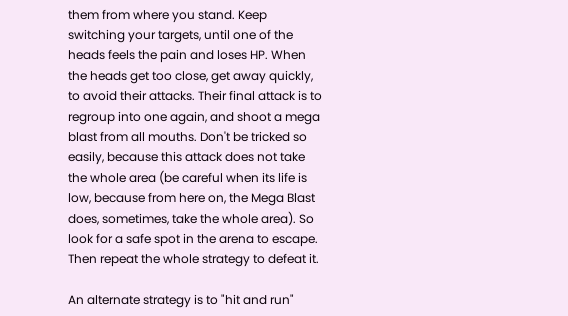them from where you stand. Keep switching your targets, until one of the heads feels the pain and loses HP. When the heads get too close, get away quickly, to avoid their attacks. Their final attack is to regroup into one again, and shoot a mega blast from all mouths. Don't be tricked so easily, because this attack does not take the whole area (be careful when its life is low, because from here on, the Mega Blast does, sometimes, take the whole area). So look for a safe spot in the arena to escape. Then repeat the whole strategy to defeat it.

An alternate strategy is to "hit and run"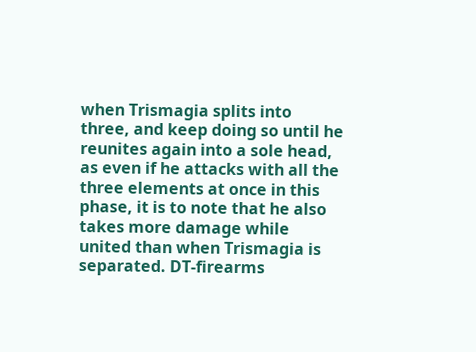when Trismagia splits into three, and keep doing so until he reunites again into a sole head, as even if he attacks with all the three elements at once in this phase, it is to note that he also takes more damage while united than when Trismagia is separated. DT-firearms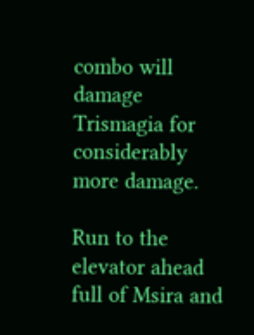combo will damage Trismagia for considerably more damage.

Run to the elevator ahead full of Msira and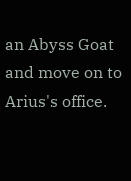an Abyss Goat and move on to Arius's office.